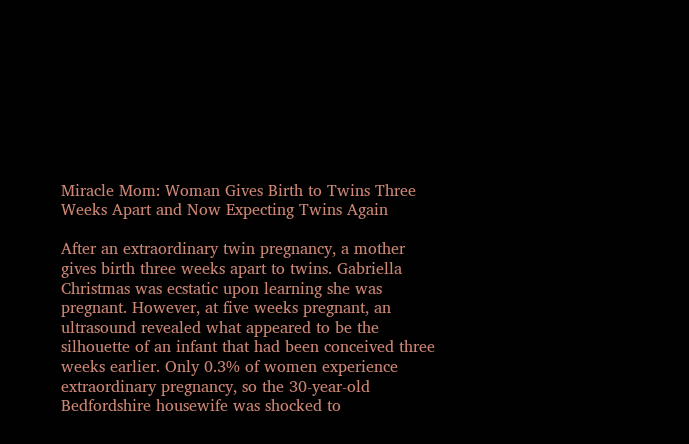Miracle Mom: Woman Gives Birth to Twins Three Weeks Apart and Now Expecting Twins Again

After an extraordinary twin pregnancy, a mother gives birth three weeks apart to twins. Gabriella Christmas was ecstatic upon learning she was pregnant. However, at five weeks pregnant, an ultrasound revealed what appeared to be the silhouette of an infant that had been conceived three weeks earlier. Only 0.3% of women experience extraordinary pregnancy, so the 30-year-old Bedfordshire housewife was shocked to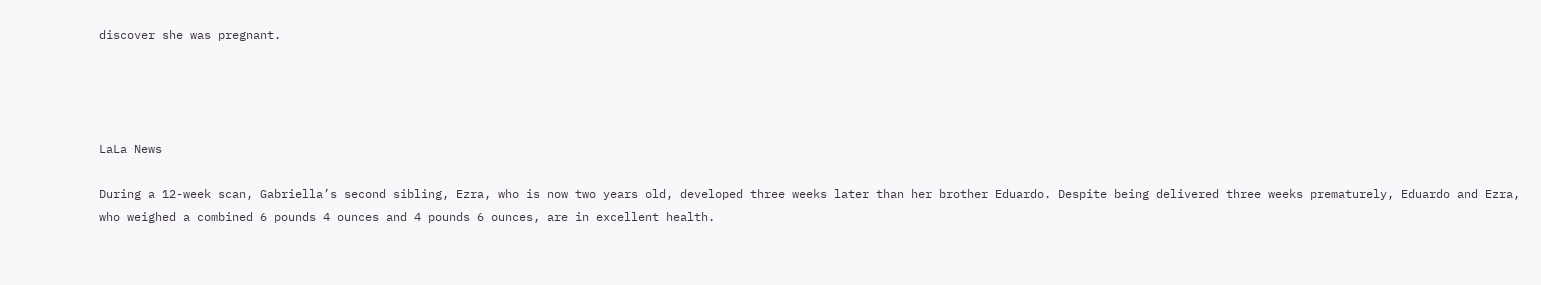discover she was pregnant.




LaLa News

During a 12-week scan, Gabriella’s second sibling, Ezra, who is now two years old, developed three weeks later than her brother Eduardo. Despite being delivered three weeks prematurely, Eduardo and Ezra, who weighed a combined 6 pounds 4 ounces and 4 pounds 6 ounces, are in excellent health.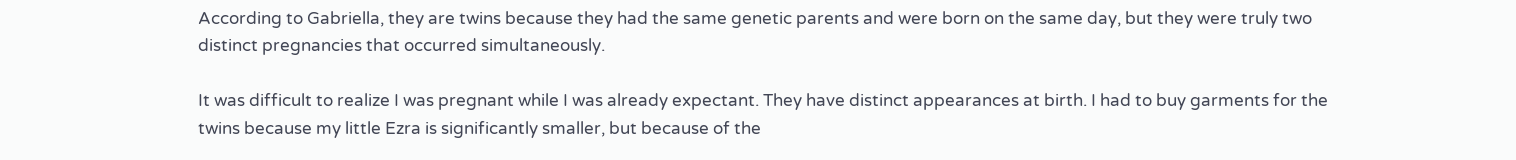According to Gabriella, they are twins because they had the same genetic parents and were born on the same day, but they were truly two distinct pregnancies that occurred simultaneously.

It was difficult to realize I was pregnant while I was already expectant. They have distinct appearances at birth. I had to buy garments for the twins because my little Ezra is significantly smaller, but because of the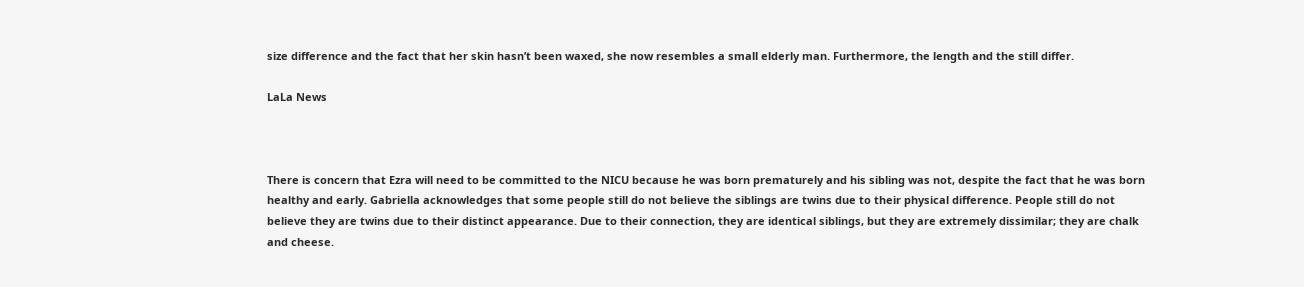size difference and the fact that her skin hasn’t been waxed, she now resembles a small elderly man. Furthermore, the length and the still differ.

LaLa News



There is concern that Ezra will need to be committed to the NICU because he was born prematurely and his sibling was not, despite the fact that he was born healthy and early. Gabriella acknowledges that some people still do not believe the siblings are twins due to their physical difference. People still do not believe they are twins due to their distinct appearance. Due to their connection, they are identical siblings, but they are extremely dissimilar; they are chalk and cheese.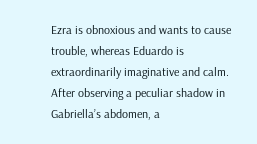Ezra is obnoxious and wants to cause trouble, whereas Eduardo is extraordinarily imaginative and calm. After observing a peculiar shadow in Gabriella’s abdomen, a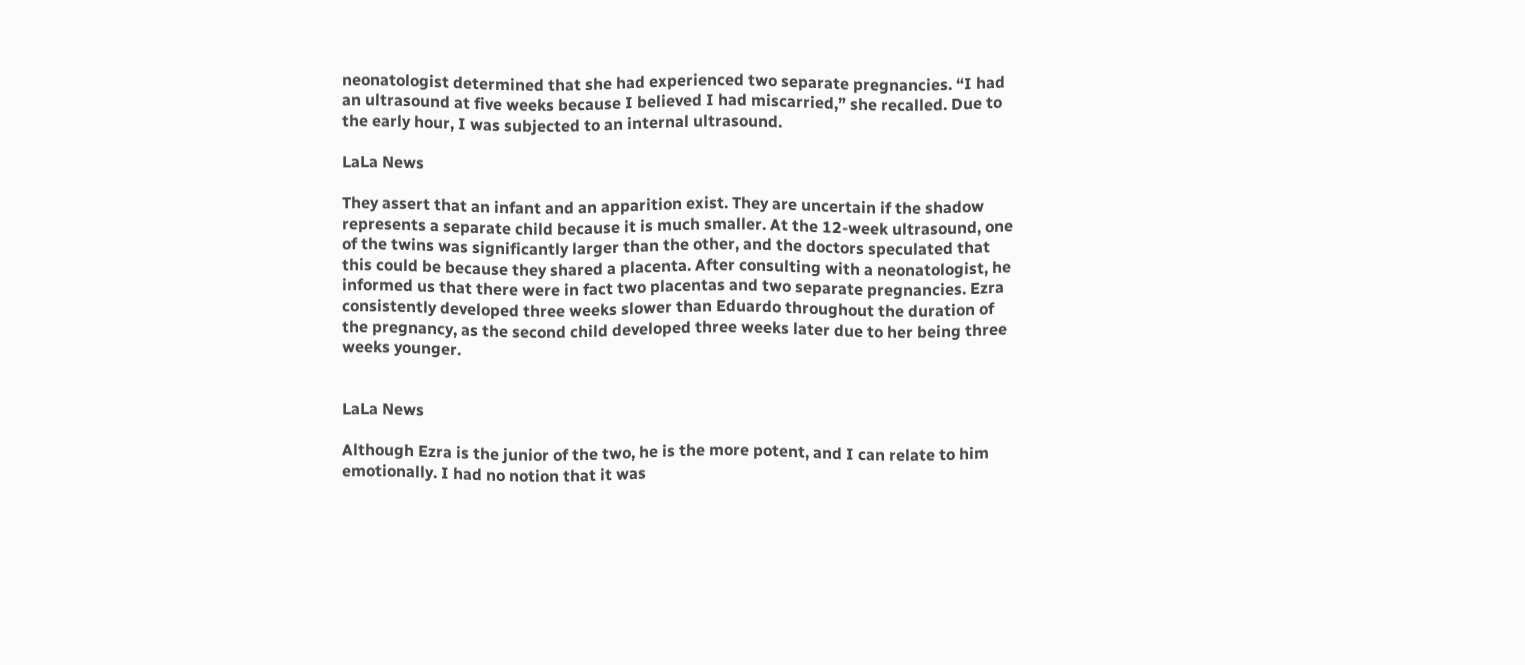neonatologist determined that she had experienced two separate pregnancies. “I had an ultrasound at five weeks because I believed I had miscarried,” she recalled. Due to the early hour, I was subjected to an internal ultrasound.

LaLa News

They assert that an infant and an apparition exist. They are uncertain if the shadow represents a separate child because it is much smaller. At the 12-week ultrasound, one of the twins was significantly larger than the other, and the doctors speculated that this could be because they shared a placenta. After consulting with a neonatologist, he informed us that there were in fact two placentas and two separate pregnancies. Ezra consistently developed three weeks slower than Eduardo throughout the duration of the pregnancy, as the second child developed three weeks later due to her being three weeks younger.


LaLa News

Although Ezra is the junior of the two, he is the more potent, and I can relate to him emotionally. I had no notion that it was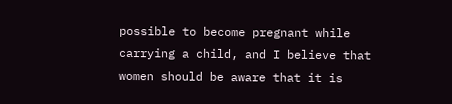possible to become pregnant while carrying a child, and I believe that women should be aware that it is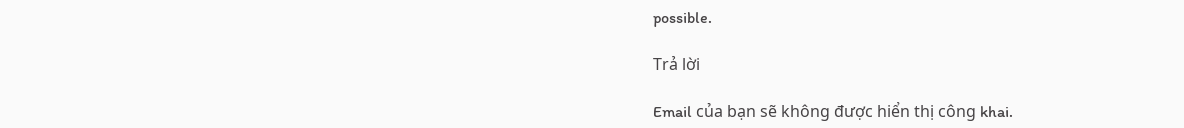possible.

Trả lời

Email của bạn sẽ không được hiển thị công khai.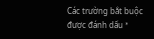Các trường bắt buộc được đánh dấu *